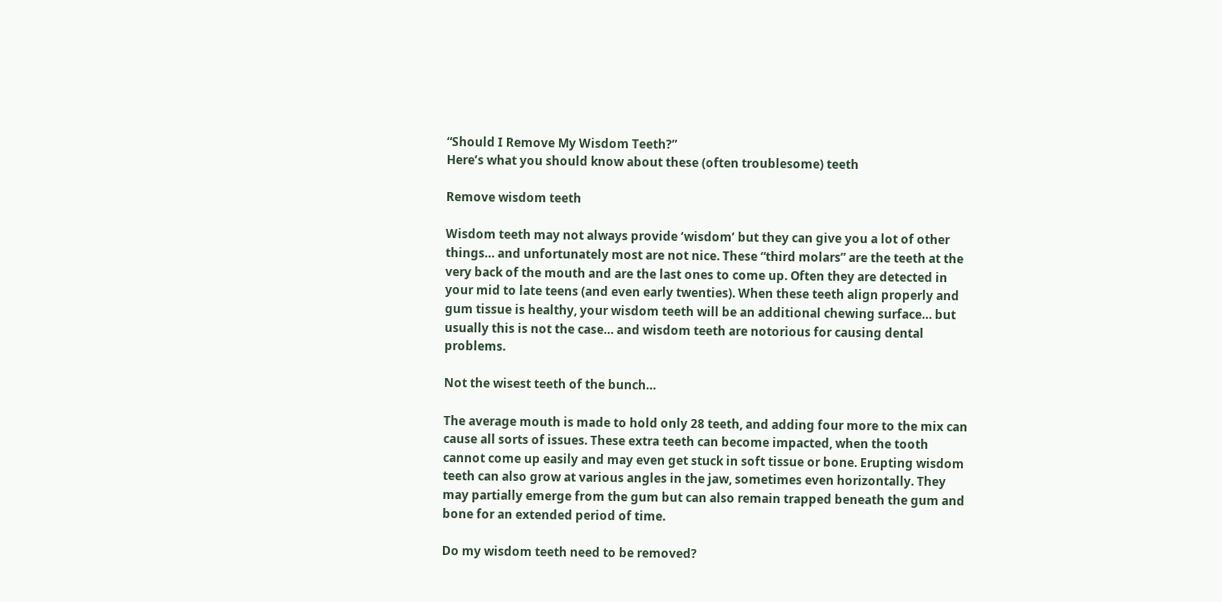“Should I Remove My Wisdom Teeth?”
Here’s what you should know about these (often troublesome) teeth

Remove wisdom teeth

Wisdom teeth may not always provide ‘wisdom’ but they can give you a lot of other things… and unfortunately most are not nice. These “third molars” are the teeth at the very back of the mouth and are the last ones to come up. Often they are detected in your mid to late teens (and even early twenties). When these teeth align properly and gum tissue is healthy, your wisdom teeth will be an additional chewing surface… but usually this is not the case… and wisdom teeth are notorious for causing dental problems.

Not the wisest teeth of the bunch…

The average mouth is made to hold only 28 teeth, and adding four more to the mix can cause all sorts of issues. These extra teeth can become impacted, when the tooth cannot come up easily and may even get stuck in soft tissue or bone. Erupting wisdom teeth can also grow at various angles in the jaw, sometimes even horizontally. They may partially emerge from the gum but can also remain trapped beneath the gum and bone for an extended period of time.

Do my wisdom teeth need to be removed?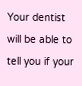Your dentist will be able to tell you if your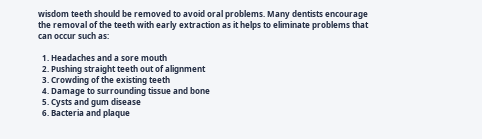wisdom teeth should be removed to avoid oral problems. Many dentists encourage the removal of the teeth with early extraction as it helps to eliminate problems that can occur such as:

  1. Headaches and a sore mouth
  2. Pushing straight teeth out of alignment
  3. Crowding of the existing teeth
  4. Damage to surrounding tissue and bone
  5. Cysts and gum disease
  6. Bacteria and plaque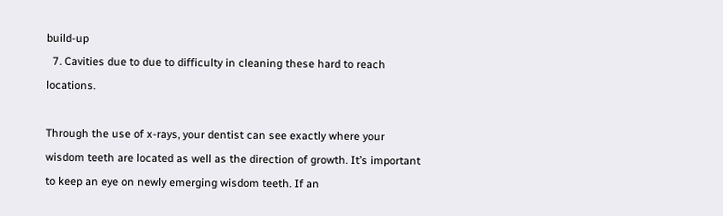build-up
  7. Cavities due to due to difficulty in cleaning these hard to reach locations.

Through the use of x-rays, your dentist can see exactly where your wisdom teeth are located as well as the direction of growth. It’s important to keep an eye on newly emerging wisdom teeth. If an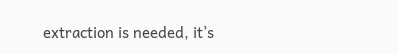extraction is needed, it’s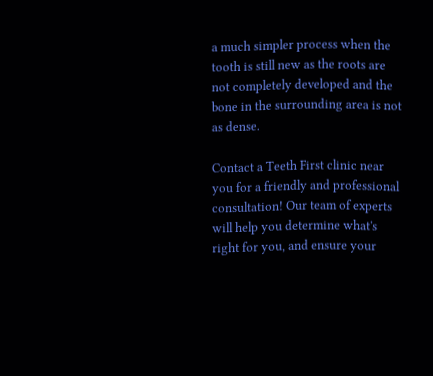a much simpler process when the tooth is still new as the roots are not completely developed and the bone in the surrounding area is not as dense.

Contact a Teeth First clinic near you for a friendly and professional consultation! Our team of experts will help you determine what's right for you, and ensure your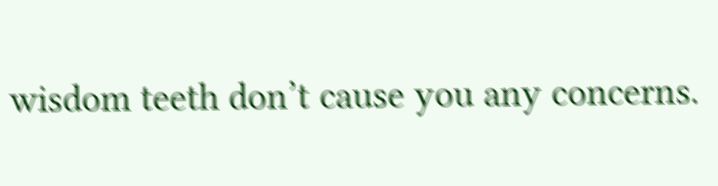wisdom teeth don’t cause you any concerns.